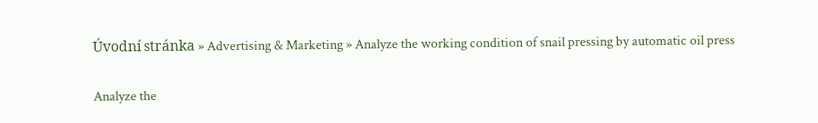Úvodní stránka » Advertising & Marketing » Analyze the working condition of snail pressing by automatic oil press

Analyze the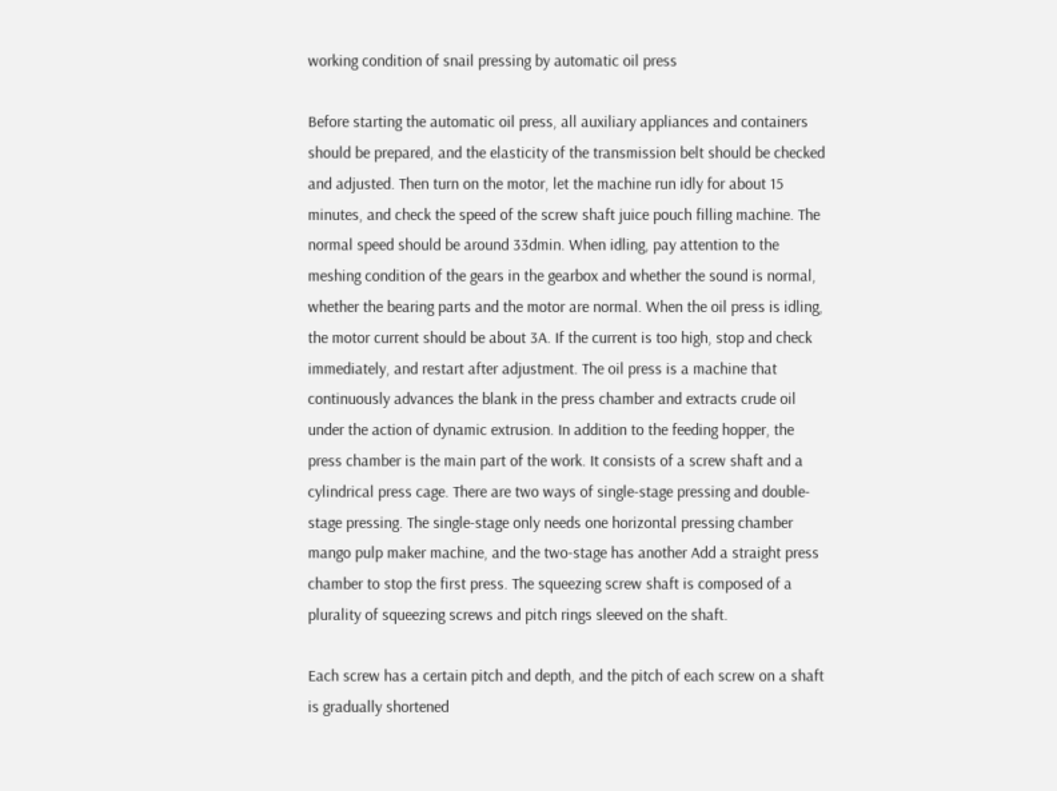working condition of snail pressing by automatic oil press

Before starting the automatic oil press, all auxiliary appliances and containers should be prepared, and the elasticity of the transmission belt should be checked and adjusted. Then turn on the motor, let the machine run idly for about 15 minutes, and check the speed of the screw shaft juice pouch filling machine. The normal speed should be around 33dmin. When idling, pay attention to the meshing condition of the gears in the gearbox and whether the sound is normal, whether the bearing parts and the motor are normal. When the oil press is idling, the motor current should be about 3A. If the current is too high, stop and check immediately, and restart after adjustment. The oil press is a machine that continuously advances the blank in the press chamber and extracts crude oil under the action of dynamic extrusion. In addition to the feeding hopper, the press chamber is the main part of the work. It consists of a screw shaft and a cylindrical press cage. There are two ways of single-stage pressing and double-stage pressing. The single-stage only needs one horizontal pressing chamber mango pulp maker machine, and the two-stage has another Add a straight press chamber to stop the first press. The squeezing screw shaft is composed of a plurality of squeezing screws and pitch rings sleeved on the shaft.

Each screw has a certain pitch and depth, and the pitch of each screw on a shaft is gradually shortened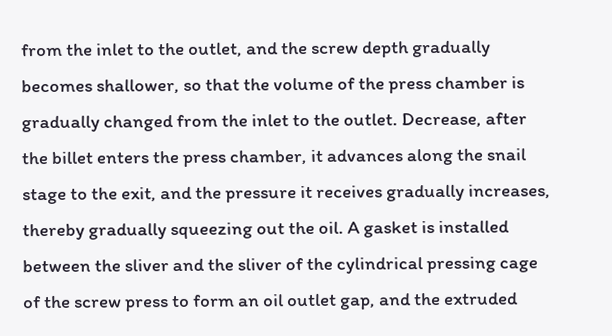from the inlet to the outlet, and the screw depth gradually becomes shallower, so that the volume of the press chamber is gradually changed from the inlet to the outlet. Decrease, after the billet enters the press chamber, it advances along the snail stage to the exit, and the pressure it receives gradually increases, thereby gradually squeezing out the oil. A gasket is installed between the sliver and the sliver of the cylindrical pressing cage of the screw press to form an oil outlet gap, and the extruded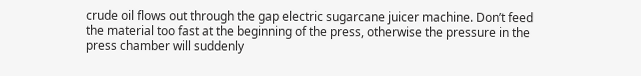crude oil flows out through the gap electric sugarcane juicer machine. Don’t feed the material too fast at the beginning of the press, otherwise the pressure in the press chamber will suddenly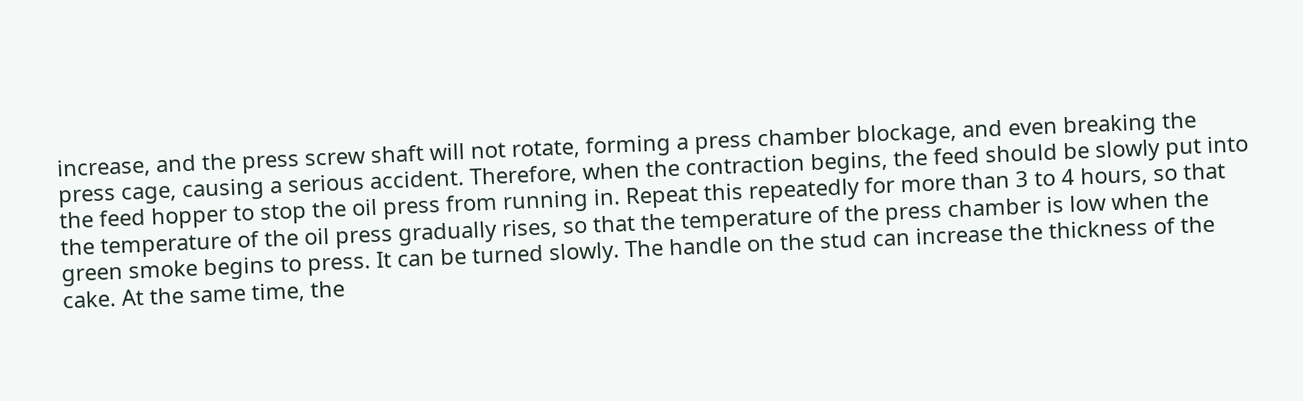increase, and the press screw shaft will not rotate, forming a press chamber blockage, and even breaking the press cage, causing a serious accident. Therefore, when the contraction begins, the feed should be slowly put into the feed hopper to stop the oil press from running in. Repeat this repeatedly for more than 3 to 4 hours, so that the temperature of the oil press gradually rises, so that the temperature of the press chamber is low when the green smoke begins to press. It can be turned slowly. The handle on the stud can increase the thickness of the cake. At the same time, the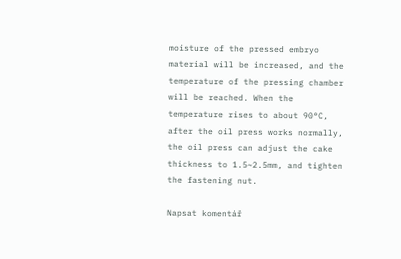moisture of the pressed embryo material will be increased, and the temperature of the pressing chamber will be reached. When the temperature rises to about 90°C, after the oil press works normally, the oil press can adjust the cake thickness to 1.5~2.5mm, and tighten the fastening nut.

Napsat komentář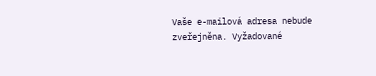Vaše e-mailová adresa nebude zveřejněna. Vyžadované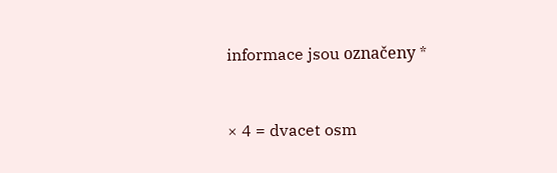informace jsou označeny *


× 4 = dvacet osm